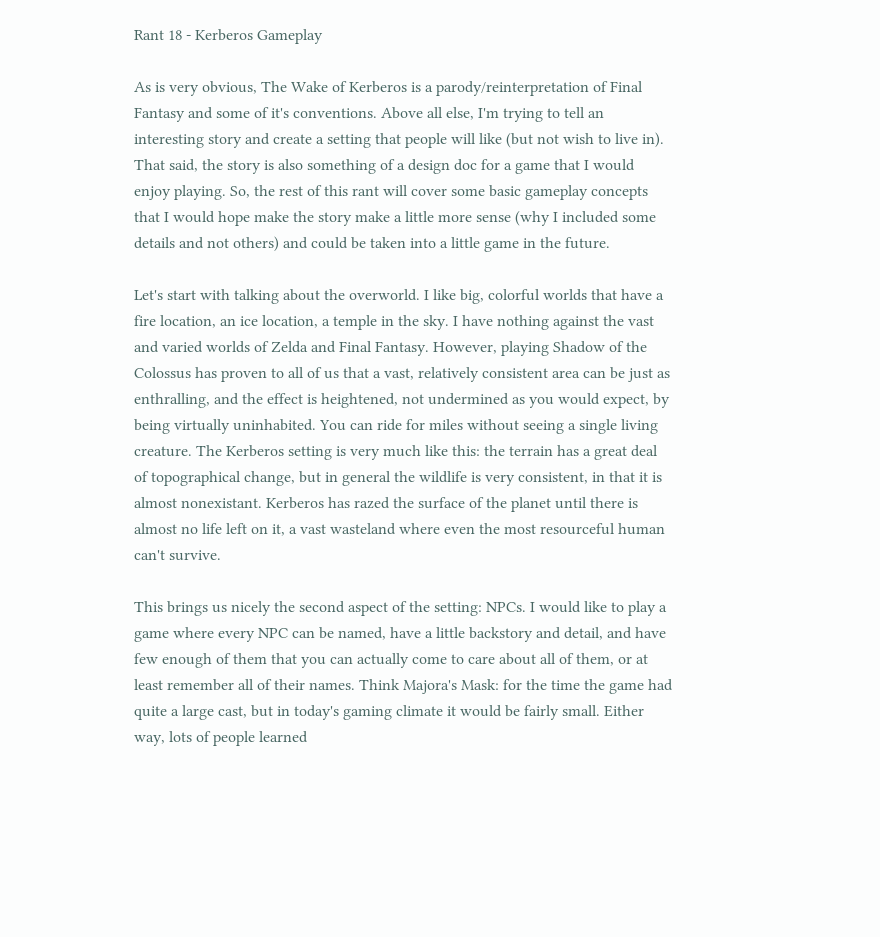Rant 18 - Kerberos Gameplay

As is very obvious, The Wake of Kerberos is a parody/reinterpretation of Final Fantasy and some of it's conventions. Above all else, I'm trying to tell an interesting story and create a setting that people will like (but not wish to live in). That said, the story is also something of a design doc for a game that I would enjoy playing. So, the rest of this rant will cover some basic gameplay concepts that I would hope make the story make a little more sense (why I included some details and not others) and could be taken into a little game in the future.

Let's start with talking about the overworld. I like big, colorful worlds that have a fire location, an ice location, a temple in the sky. I have nothing against the vast and varied worlds of Zelda and Final Fantasy. However, playing Shadow of the Colossus has proven to all of us that a vast, relatively consistent area can be just as enthralling, and the effect is heightened, not undermined as you would expect, by being virtually uninhabited. You can ride for miles without seeing a single living creature. The Kerberos setting is very much like this: the terrain has a great deal of topographical change, but in general the wildlife is very consistent, in that it is almost nonexistant. Kerberos has razed the surface of the planet until there is almost no life left on it, a vast wasteland where even the most resourceful human can't survive.

This brings us nicely the second aspect of the setting: NPCs. I would like to play a game where every NPC can be named, have a little backstory and detail, and have few enough of them that you can actually come to care about all of them, or at least remember all of their names. Think Majora's Mask: for the time the game had quite a large cast, but in today's gaming climate it would be fairly small. Either way, lots of people learned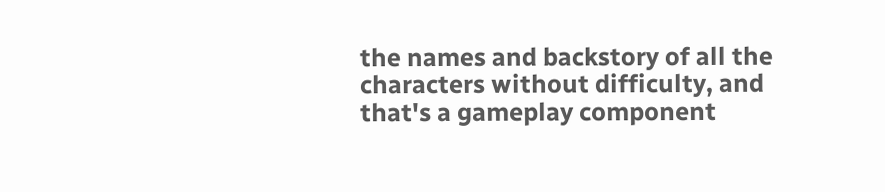the names and backstory of all the characters without difficulty, and that's a gameplay component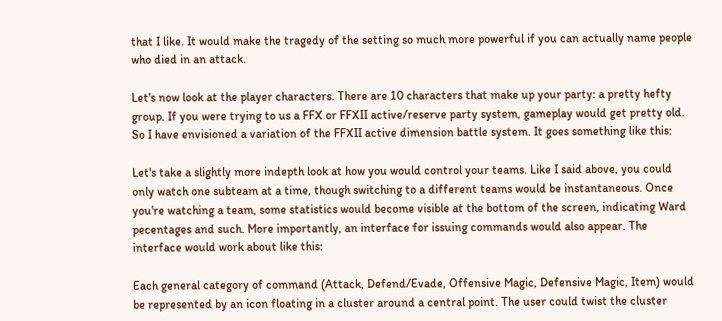that I like. It would make the tragedy of the setting so much more powerful if you can actually name people who died in an attack.

Let's now look at the player characters. There are 10 characters that make up your party: a pretty hefty group. If you were trying to us a FFX or FFXII active/reserve party system, gameplay would get pretty old. So I have envisioned a variation of the FFXII active dimension battle system. It goes something like this:

Let's take a slightly more indepth look at how you would control your teams. Like I said above, you could only watch one subteam at a time, though switching to a different teams would be instantaneous. Once you're watching a team, some statistics would become visible at the bottom of the screen, indicating Ward pecentages and such. More importantly, an interface for issuing commands would also appear. The interface would work about like this:

Each general category of command (Attack, Defend/Evade, Offensive Magic, Defensive Magic, Item) would be represented by an icon floating in a cluster around a central point. The user could twist the cluster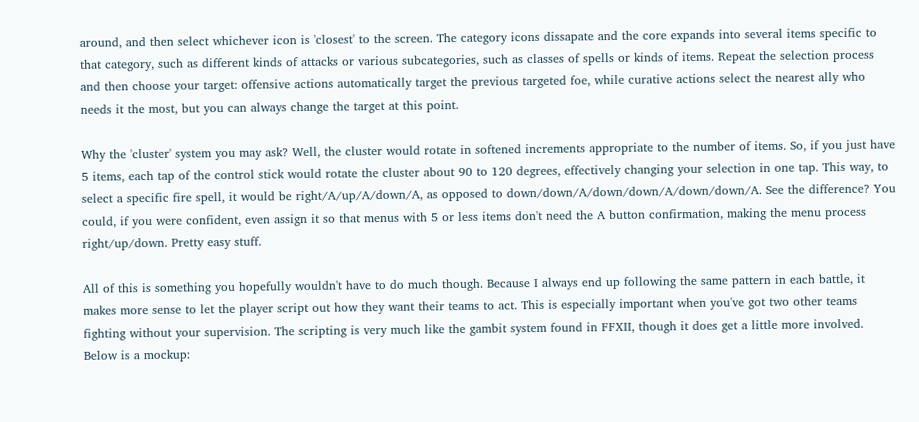around, and then select whichever icon is 'closest' to the screen. The category icons dissapate and the core expands into several items specific to that category, such as different kinds of attacks or various subcategories, such as classes of spells or kinds of items. Repeat the selection process and then choose your target: offensive actions automatically target the previous targeted foe, while curative actions select the nearest ally who needs it the most, but you can always change the target at this point.

Why the 'cluster' system you may ask? Well, the cluster would rotate in softened increments appropriate to the number of items. So, if you just have 5 items, each tap of the control stick would rotate the cluster about 90 to 120 degrees, effectively changing your selection in one tap. This way, to select a specific fire spell, it would be right/A/up/A/down/A, as opposed to down/down/A/down/down/A/down/down/A. See the difference? You could, if you were confident, even assign it so that menus with 5 or less items don't need the A button confirmation, making the menu process right/up/down. Pretty easy stuff.

All of this is something you hopefully wouldn't have to do much though. Because I always end up following the same pattern in each battle, it makes more sense to let the player script out how they want their teams to act. This is especially important when you've got two other teams fighting without your supervision. The scripting is very much like the gambit system found in FFXII, though it does get a little more involved. Below is a mockup: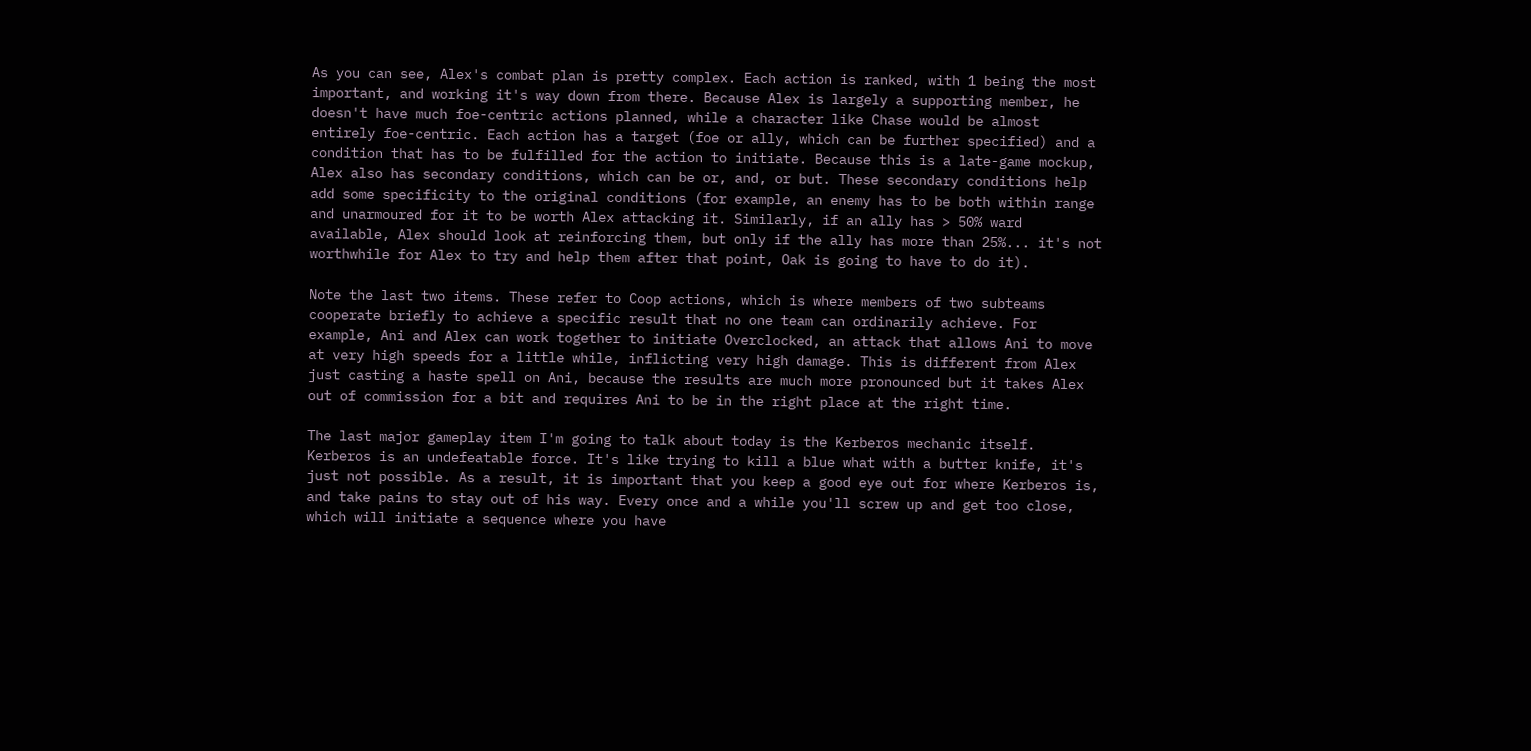As you can see, Alex's combat plan is pretty complex. Each action is ranked, with 1 being the most important, and working it's way down from there. Because Alex is largely a supporting member, he doesn't have much foe-centric actions planned, while a character like Chase would be almost entirely foe-centric. Each action has a target (foe or ally, which can be further specified) and a condition that has to be fulfilled for the action to initiate. Because this is a late-game mockup, Alex also has secondary conditions, which can be or, and, or but. These secondary conditions help add some specificity to the original conditions (for example, an enemy has to be both within range and unarmoured for it to be worth Alex attacking it. Similarly, if an ally has > 50% ward available, Alex should look at reinforcing them, but only if the ally has more than 25%... it's not worthwhile for Alex to try and help them after that point, Oak is going to have to do it).

Note the last two items. These refer to Coop actions, which is where members of two subteams cooperate briefly to achieve a specific result that no one team can ordinarily achieve. For example, Ani and Alex can work together to initiate Overclocked, an attack that allows Ani to move at very high speeds for a little while, inflicting very high damage. This is different from Alex just casting a haste spell on Ani, because the results are much more pronounced but it takes Alex out of commission for a bit and requires Ani to be in the right place at the right time.

The last major gameplay item I'm going to talk about today is the Kerberos mechanic itself. Kerberos is an undefeatable force. It's like trying to kill a blue what with a butter knife, it's just not possible. As a result, it is important that you keep a good eye out for where Kerberos is, and take pains to stay out of his way. Every once and a while you'll screw up and get too close, which will initiate a sequence where you have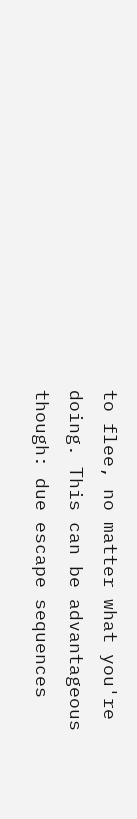to flee, no matter what you're doing. This can be advantageous though: due escape sequences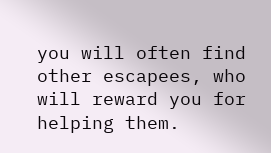you will often find other escapees, who will reward you for helping them.